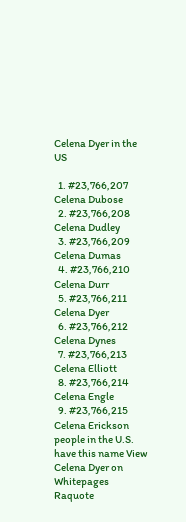Celena Dyer in the US

  1. #23,766,207 Celena Dubose
  2. #23,766,208 Celena Dudley
  3. #23,766,209 Celena Dumas
  4. #23,766,210 Celena Durr
  5. #23,766,211 Celena Dyer
  6. #23,766,212 Celena Dynes
  7. #23,766,213 Celena Elliott
  8. #23,766,214 Celena Engle
  9. #23,766,215 Celena Erickson
people in the U.S. have this name View Celena Dyer on Whitepages Raquote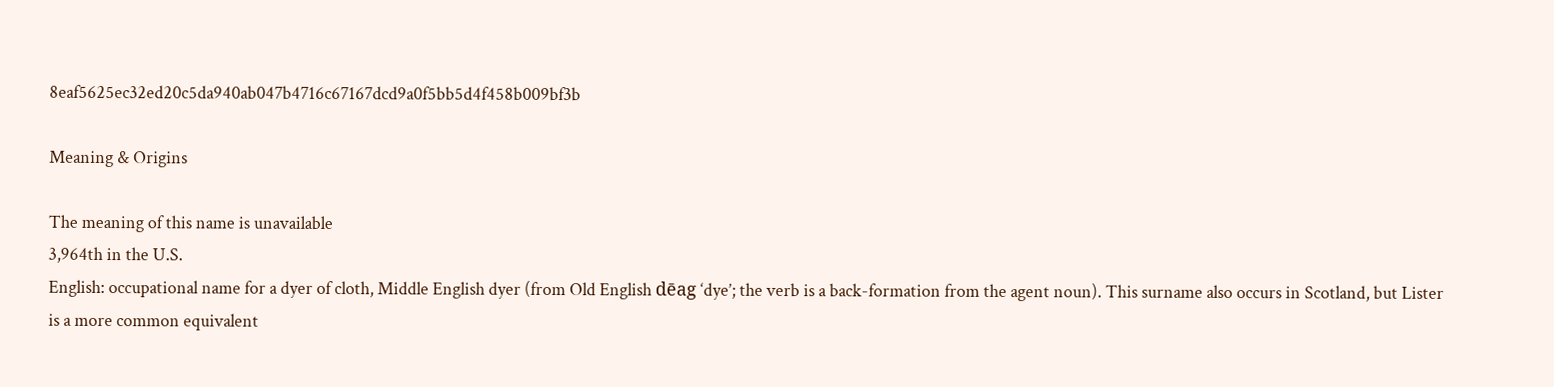8eaf5625ec32ed20c5da940ab047b4716c67167dcd9a0f5bb5d4f458b009bf3b

Meaning & Origins

The meaning of this name is unavailable
3,964th in the U.S.
English: occupational name for a dyer of cloth, Middle English dyer (from Old English dēag ‘dye’; the verb is a back-formation from the agent noun). This surname also occurs in Scotland, but Lister is a more common equivalent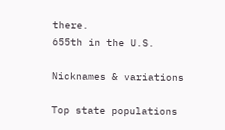there.
655th in the U.S.

Nicknames & variations

Top state populations